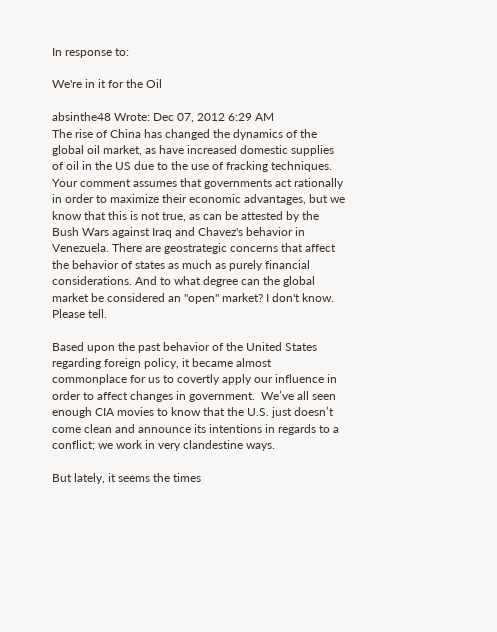In response to:

We're in it for the Oil

absinthe48 Wrote: Dec 07, 2012 6:29 AM
The rise of China has changed the dynamics of the global oil market, as have increased domestic supplies of oil in the US due to the use of fracking techniques. Your comment assumes that governments act rationally in order to maximize their economic advantages, but we know that this is not true, as can be attested by the Bush Wars against Iraq and Chavez's behavior in Venezuela. There are geostrategic concerns that affect the behavior of states as much as purely financial considerations. And to what degree can the global market be considered an "open" market? I don't know. Please tell.

Based upon the past behavior of the United States regarding foreign policy, it became almost commonplace for us to covertly apply our influence in order to affect changes in government.  We’ve all seen enough CIA movies to know that the U.S. just doesn’t come clean and announce its intentions in regards to a conflict; we work in very clandestine ways.

But lately, it seems the times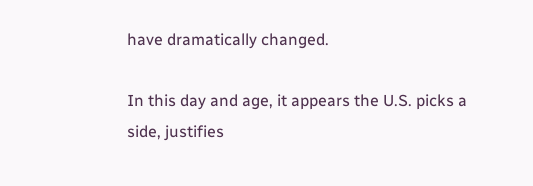have dramatically changed.

In this day and age, it appears the U.S. picks a side, justifies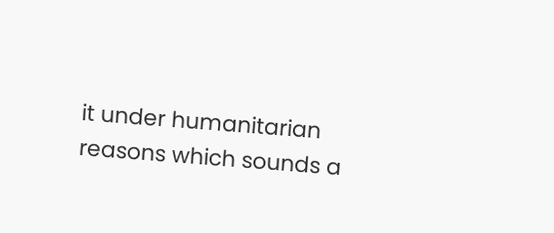it under humanitarian reasons which sounds a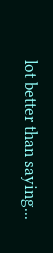lot better than saying...